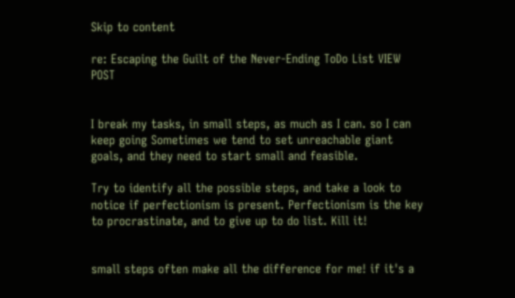Skip to content

re: Escaping the Guilt of the Never-Ending ToDo List VIEW POST


I break my tasks, in small steps, as much as I can. so I can keep going Sometimes we tend to set unreachable giant goals, and they need to start small and feasible.

Try to identify all the possible steps, and take a look to notice if perfectionism is present. Perfectionism is the key to procrastinate, and to give up to do list. Kill it!


small steps often make all the difference for me! if it's a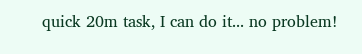quick 20m task, I can do it... no problem!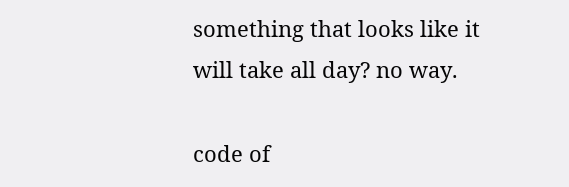something that looks like it will take all day? no way.

code of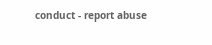conduct - report abuse